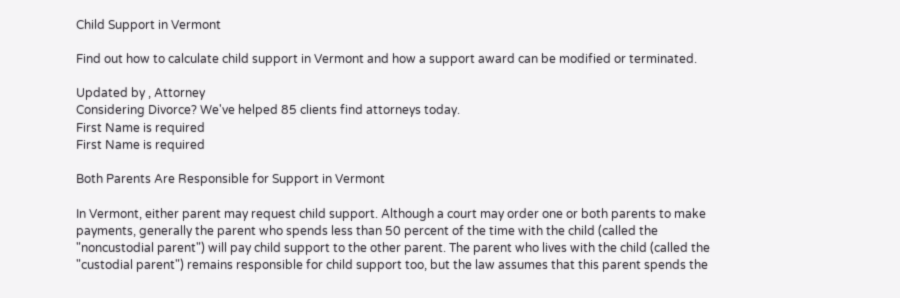Child Support in Vermont

Find out how to calculate child support in Vermont and how a support award can be modified or terminated.

Updated by , Attorney
Considering Divorce? We've helped 85 clients find attorneys today.
First Name is required
First Name is required

Both Parents Are Responsible for Support in Vermont

In Vermont, either parent may request child support. Although a court may order one or both parents to make payments, generally the parent who spends less than 50 percent of the time with the child (called the "noncustodial parent") will pay child support to the other parent. The parent who lives with the child (called the "custodial parent") remains responsible for child support too, but the law assumes that this parent spends the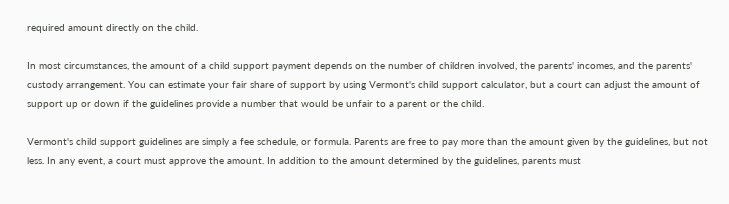required amount directly on the child.

In most circumstances, the amount of a child support payment depends on the number of children involved, the parents' incomes, and the parents' custody arrangement. You can estimate your fair share of support by using Vermont's child support calculator, but a court can adjust the amount of support up or down if the guidelines provide a number that would be unfair to a parent or the child.

Vermont's child support guidelines are simply a fee schedule, or formula. Parents are free to pay more than the amount given by the guidelines, but not less. In any event, a court must approve the amount. In addition to the amount determined by the guidelines, parents must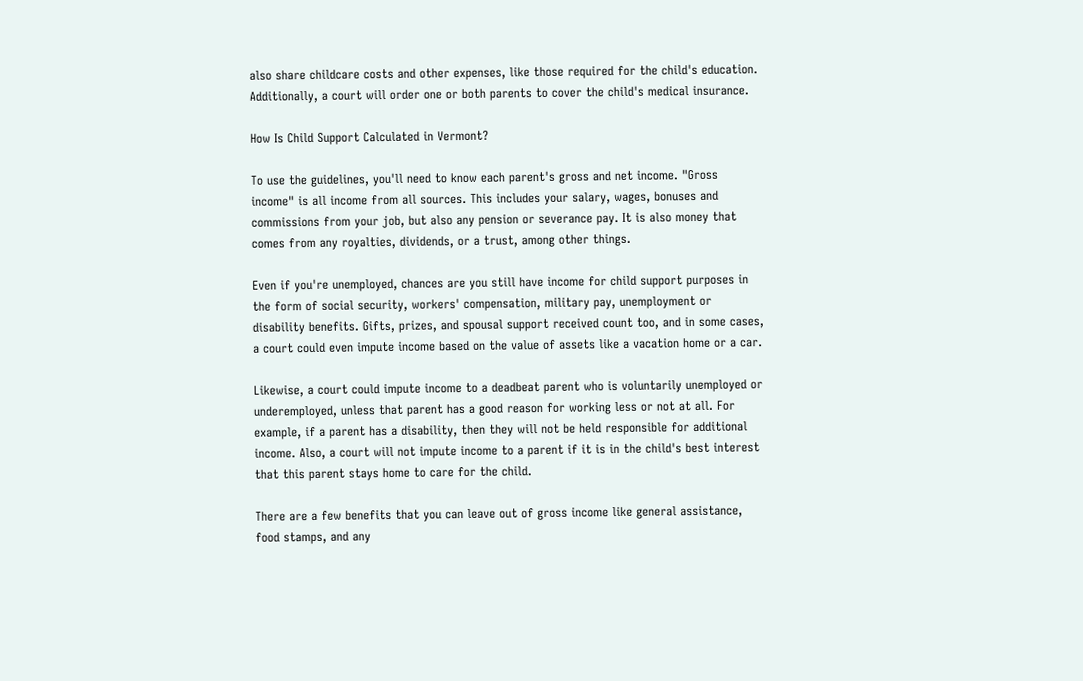also share childcare costs and other expenses, like those required for the child's education. Additionally, a court will order one or both parents to cover the child's medical insurance.

How Is Child Support Calculated in Vermont?

To use the guidelines, you'll need to know each parent's gross and net income. "Gross income" is all income from all sources. This includes your salary, wages, bonuses and commissions from your job, but also any pension or severance pay. It is also money that comes from any royalties, dividends, or a trust, among other things.

Even if you're unemployed, chances are you still have income for child support purposes in the form of social security, workers' compensation, military pay, unemployment or disability benefits. Gifts, prizes, and spousal support received count too, and in some cases, a court could even impute income based on the value of assets like a vacation home or a car.

Likewise, a court could impute income to a deadbeat parent who is voluntarily unemployed or underemployed, unless that parent has a good reason for working less or not at all. For example, if a parent has a disability, then they will not be held responsible for additional income. Also, a court will not impute income to a parent if it is in the child's best interest that this parent stays home to care for the child.

There are a few benefits that you can leave out of gross income like general assistance, food stamps, and any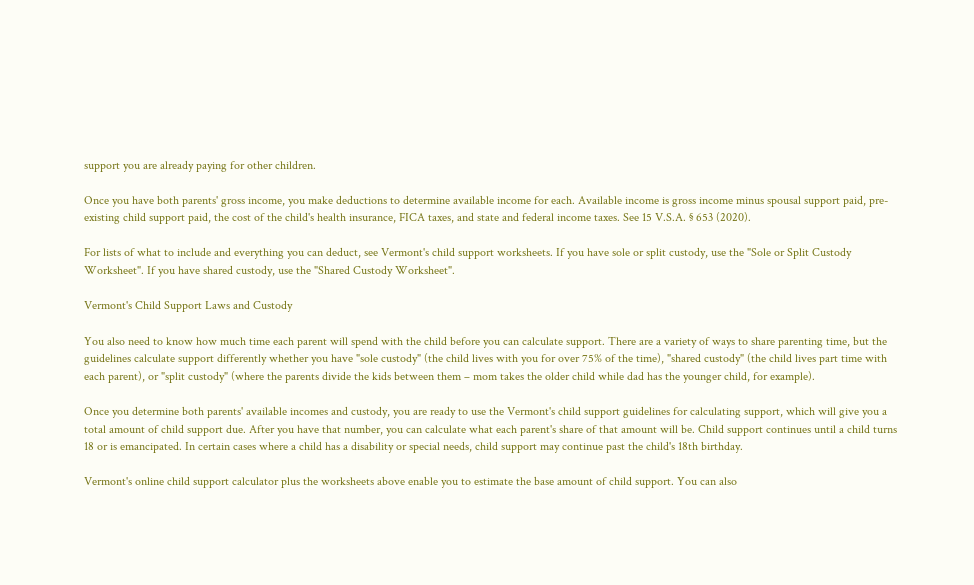support you are already paying for other children.

Once you have both parents' gross income, you make deductions to determine available income for each. Available income is gross income minus spousal support paid, pre-existing child support paid, the cost of the child's health insurance, FICA taxes, and state and federal income taxes. See 15 V.S.A. § 653 (2020).

For lists of what to include and everything you can deduct, see Vermont's child support worksheets. If you have sole or split custody, use the "Sole or Split Custody Worksheet". If you have shared custody, use the "Shared Custody Worksheet".

Vermont's Child Support Laws and Custody

You also need to know how much time each parent will spend with the child before you can calculate support. There are a variety of ways to share parenting time, but the guidelines calculate support differently whether you have "sole custody" (the child lives with you for over 75% of the time), "shared custody" (the child lives part time with each parent), or "split custody" (where the parents divide the kids between them – mom takes the older child while dad has the younger child, for example).

Once you determine both parents' available incomes and custody, you are ready to use the Vermont's child support guidelines for calculating support, which will give you a total amount of child support due. After you have that number, you can calculate what each parent's share of that amount will be. Child support continues until a child turns 18 or is emancipated. In certain cases where a child has a disability or special needs, child support may continue past the child's 18th birthday.

Vermont's online child support calculator plus the worksheets above enable you to estimate the base amount of child support. You can also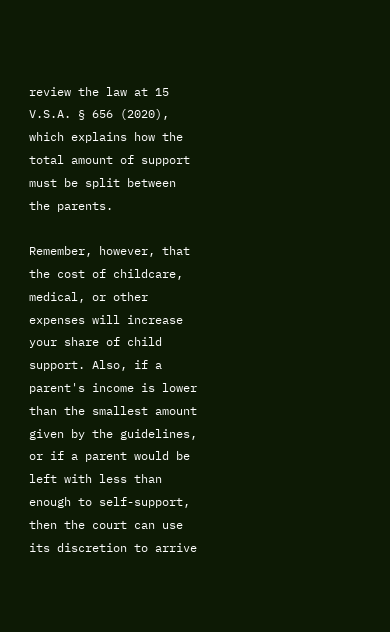review the law at 15 V.S.A. § 656 (2020), which explains how the total amount of support must be split between the parents.

Remember, however, that the cost of childcare, medical, or other expenses will increase your share of child support. Also, if a parent's income is lower than the smallest amount given by the guidelines, or if a parent would be left with less than enough to self-support, then the court can use its discretion to arrive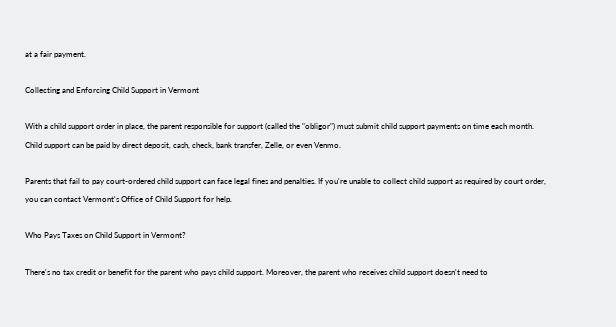at a fair payment.

Collecting and Enforcing Child Support in Vermont

With a child support order in place, the parent responsible for support (called the "obligor") must submit child support payments on time each month. Child support can be paid by direct deposit, cash, check, bank transfer, Zelle, or even Venmo.

Parents that fail to pay court-ordered child support can face legal fines and penalties. If you're unable to collect child support as required by court order, you can contact Vermont's Office of Child Support for help.

Who Pays Taxes on Child Support in Vermont?

There's no tax credit or benefit for the parent who pays child support. Moreover, the parent who receives child support doesn't need to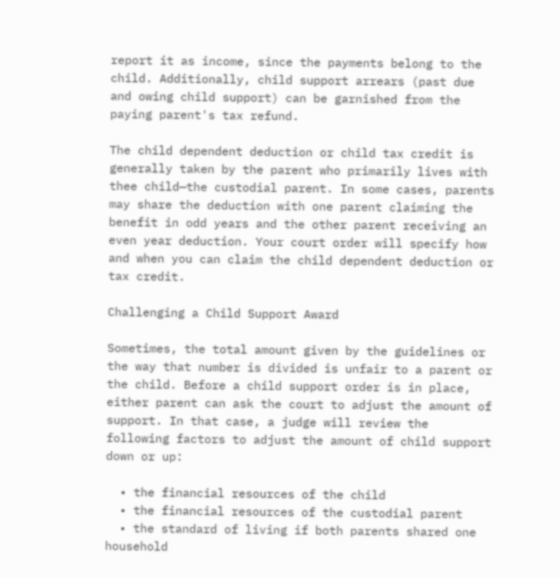report it as income, since the payments belong to the child. Additionally, child support arrears (past due and owing child support) can be garnished from the paying parent's tax refund.

The child dependent deduction or child tax credit is generally taken by the parent who primarily lives with thee child—the custodial parent. In some cases, parents may share the deduction with one parent claiming the benefit in odd years and the other parent receiving an even year deduction. Your court order will specify how and when you can claim the child dependent deduction or tax credit.

Challenging a Child Support Award

Sometimes, the total amount given by the guidelines or the way that number is divided is unfair to a parent or the child. Before a child support order is in place, either parent can ask the court to adjust the amount of support. In that case, a judge will review the following factors to adjust the amount of child support down or up:

  • the financial resources of the child
  • the financial resources of the custodial parent
  • the standard of living if both parents shared one household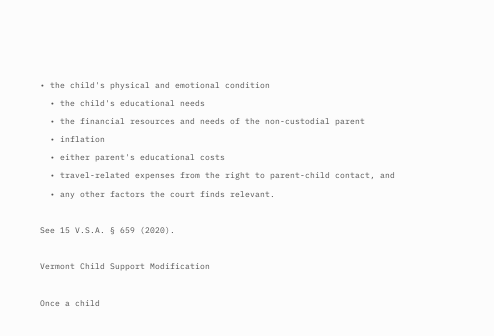• the child's physical and emotional condition
  • the child's educational needs
  • the financial resources and needs of the non-custodial parent
  • inflation
  • either parent's educational costs
  • travel-related expenses from the right to parent-child contact, and
  • any other factors the court finds relevant.

See 15 V.S.A. § 659 (2020).

Vermont Child Support Modification

Once a child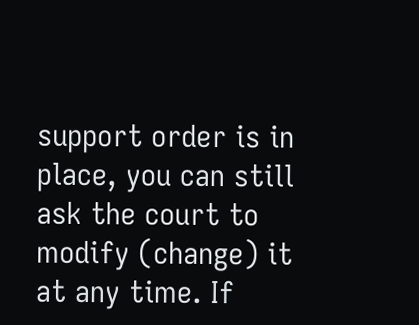support order is in place, you can still ask the court to modify (change) it at any time. If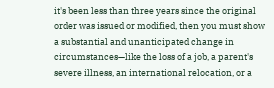it's been less than three years since the original order was issued or modified, then you must show a substantial and unanticipated change in circumstances—like the loss of a job, a parent's severe illness, an international relocation, or a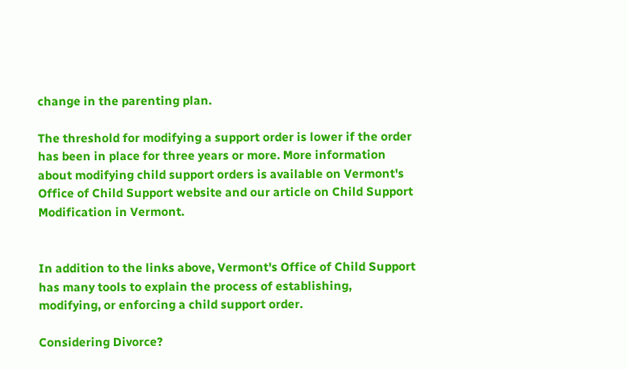change in the parenting plan.

The threshold for modifying a support order is lower if the order has been in place for three years or more. More information about modifying child support orders is available on Vermont's Office of Child Support website and our article on Child Support Modification in Vermont.


In addition to the links above, Vermont's Office of Child Support has many tools to explain the process of establishing, modifying, or enforcing a child support order.

Considering Divorce?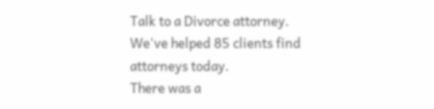Talk to a Divorce attorney.
We've helped 85 clients find attorneys today.
There was a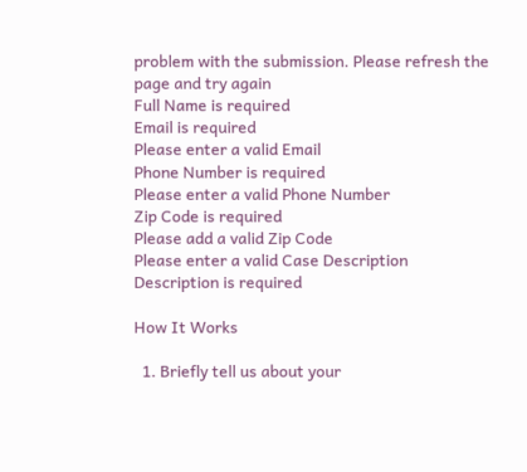problem with the submission. Please refresh the page and try again
Full Name is required
Email is required
Please enter a valid Email
Phone Number is required
Please enter a valid Phone Number
Zip Code is required
Please add a valid Zip Code
Please enter a valid Case Description
Description is required

How It Works

  1. Briefly tell us about your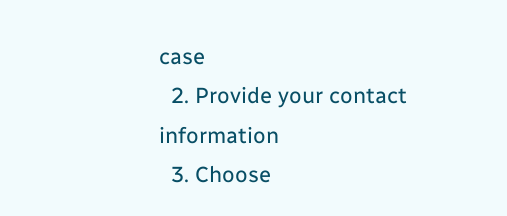case
  2. Provide your contact information
  3. Choose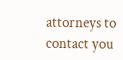attorneys to contact you